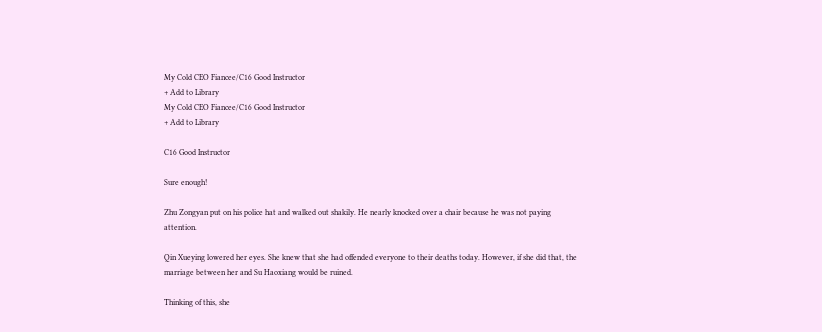My Cold CEO Fiancee/C16 Good Instructor
+ Add to Library
My Cold CEO Fiancee/C16 Good Instructor
+ Add to Library

C16 Good Instructor

Sure enough!

Zhu Zongyan put on his police hat and walked out shakily. He nearly knocked over a chair because he was not paying attention.

Qin Xueying lowered her eyes. She knew that she had offended everyone to their deaths today. However, if she did that, the marriage between her and Su Haoxiang would be ruined.

Thinking of this, she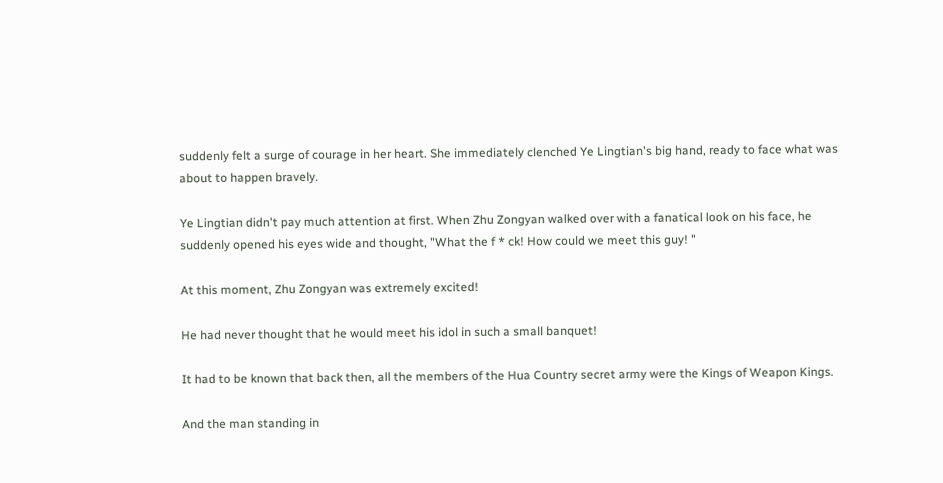suddenly felt a surge of courage in her heart. She immediately clenched Ye Lingtian's big hand, ready to face what was about to happen bravely.

Ye Lingtian didn't pay much attention at first. When Zhu Zongyan walked over with a fanatical look on his face, he suddenly opened his eyes wide and thought, "What the f * ck! How could we meet this guy! "

At this moment, Zhu Zongyan was extremely excited!

He had never thought that he would meet his idol in such a small banquet!

It had to be known that back then, all the members of the Hua Country secret army were the Kings of Weapon Kings.

And the man standing in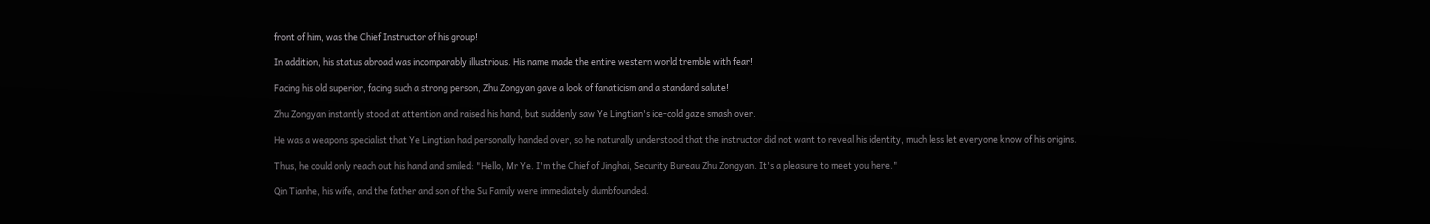front of him, was the Chief Instructor of his group!

In addition, his status abroad was incomparably illustrious. His name made the entire western world tremble with fear!

Facing his old superior, facing such a strong person, Zhu Zongyan gave a look of fanaticism and a standard salute!

Zhu Zongyan instantly stood at attention and raised his hand, but suddenly saw Ye Lingtian's ice-cold gaze smash over.

He was a weapons specialist that Ye Lingtian had personally handed over, so he naturally understood that the instructor did not want to reveal his identity, much less let everyone know of his origins.

Thus, he could only reach out his hand and smiled: "Hello, Mr Ye. I'm the Chief of Jinghai, Security Bureau Zhu Zongyan. It's a pleasure to meet you here."

Qin Tianhe, his wife, and the father and son of the Su Family were immediately dumbfounded.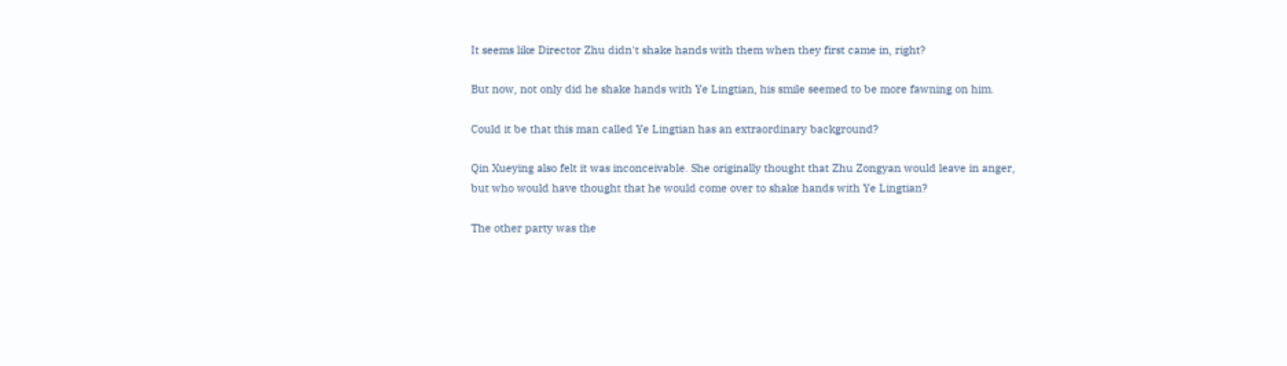It seems like Director Zhu didn't shake hands with them when they first came in, right?

But now, not only did he shake hands with Ye Lingtian, his smile seemed to be more fawning on him.

Could it be that this man called Ye Lingtian has an extraordinary background?

Qin Xueying also felt it was inconceivable. She originally thought that Zhu Zongyan would leave in anger, but who would have thought that he would come over to shake hands with Ye Lingtian?

The other party was the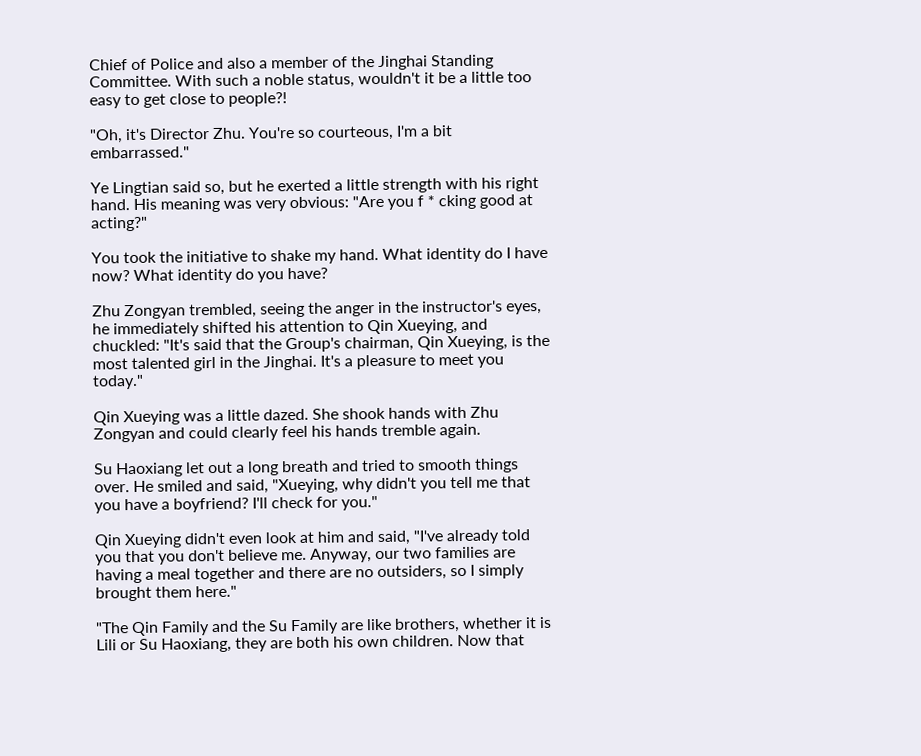Chief of Police and also a member of the Jinghai Standing Committee. With such a noble status, wouldn't it be a little too easy to get close to people?!

"Oh, it's Director Zhu. You're so courteous, I'm a bit embarrassed."

Ye Lingtian said so, but he exerted a little strength with his right hand. His meaning was very obvious: "Are you f * cking good at acting?"

You took the initiative to shake my hand. What identity do I have now? What identity do you have?

Zhu Zongyan trembled, seeing the anger in the instructor's eyes, he immediately shifted his attention to Qin Xueying, and chuckled: "It's said that the Group's chairman, Qin Xueying, is the most talented girl in the Jinghai. It's a pleasure to meet you today."

Qin Xueying was a little dazed. She shook hands with Zhu Zongyan and could clearly feel his hands tremble again.

Su Haoxiang let out a long breath and tried to smooth things over. He smiled and said, "Xueying, why didn't you tell me that you have a boyfriend? I'll check for you."

Qin Xueying didn't even look at him and said, "I've already told you that you don't believe me. Anyway, our two families are having a meal together and there are no outsiders, so I simply brought them here."

"The Qin Family and the Su Family are like brothers, whether it is Lili or Su Haoxiang, they are both his own children. Now that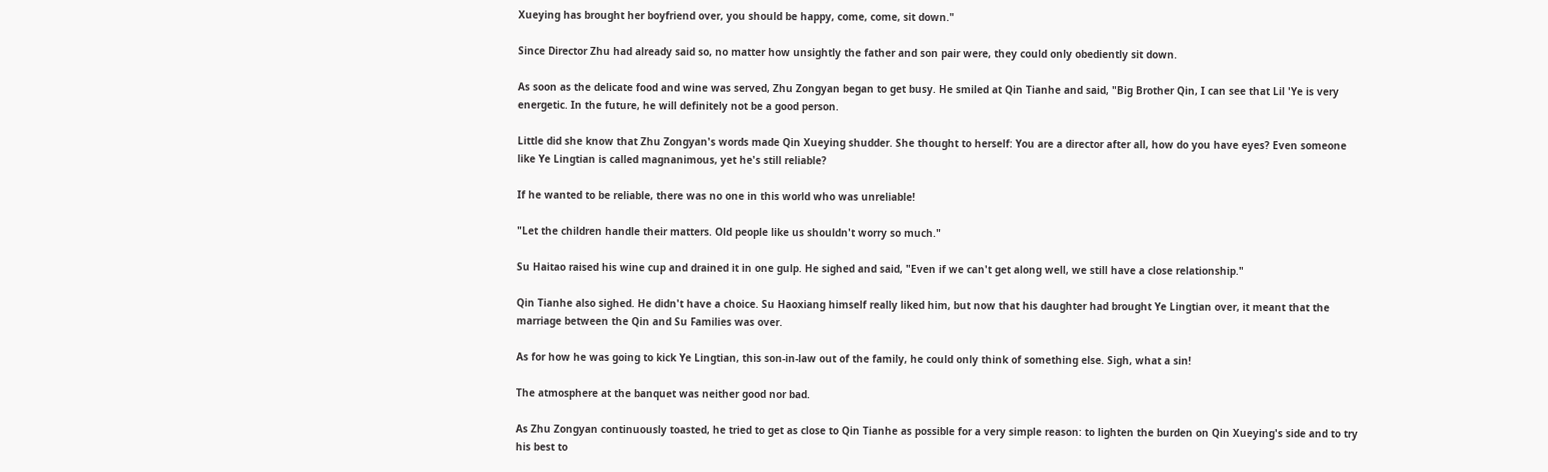Xueying has brought her boyfriend over, you should be happy, come, come, sit down."

Since Director Zhu had already said so, no matter how unsightly the father and son pair were, they could only obediently sit down.

As soon as the delicate food and wine was served, Zhu Zongyan began to get busy. He smiled at Qin Tianhe and said, "Big Brother Qin, I can see that Lil 'Ye is very energetic. In the future, he will definitely not be a good person.

Little did she know that Zhu Zongyan's words made Qin Xueying shudder. She thought to herself: You are a director after all, how do you have eyes? Even someone like Ye Lingtian is called magnanimous, yet he's still reliable?

If he wanted to be reliable, there was no one in this world who was unreliable!

"Let the children handle their matters. Old people like us shouldn't worry so much."

Su Haitao raised his wine cup and drained it in one gulp. He sighed and said, "Even if we can't get along well, we still have a close relationship."

Qin Tianhe also sighed. He didn't have a choice. Su Haoxiang himself really liked him, but now that his daughter had brought Ye Lingtian over, it meant that the marriage between the Qin and Su Families was over.

As for how he was going to kick Ye Lingtian, this son-in-law out of the family, he could only think of something else. Sigh, what a sin!

The atmosphere at the banquet was neither good nor bad.

As Zhu Zongyan continuously toasted, he tried to get as close to Qin Tianhe as possible for a very simple reason: to lighten the burden on Qin Xueying's side and to try his best to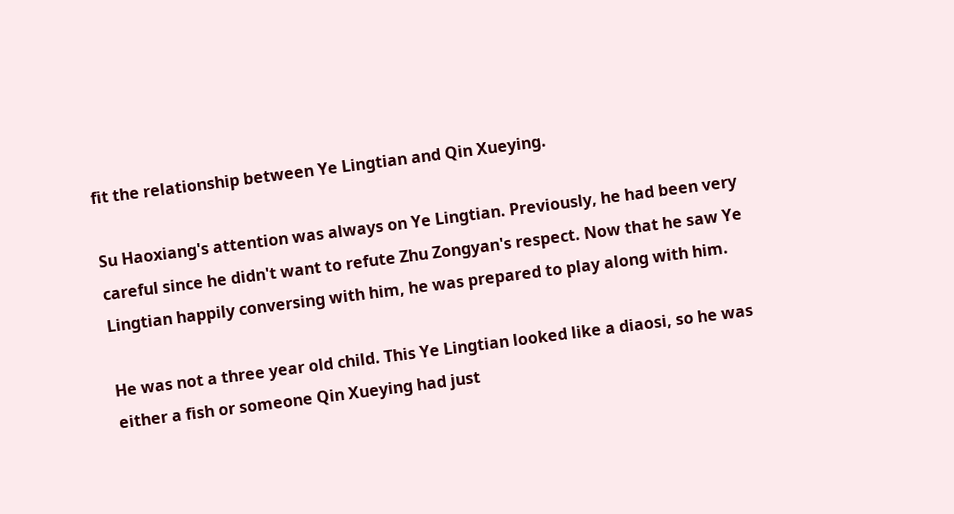fit the relationship between Ye Lingtian and Qin Xueying.

Su Haoxiang's attention was always on Ye Lingtian. Previously, he had been very careful since he didn't want to refute Zhu Zongyan's respect. Now that he saw Ye Lingtian happily conversing with him, he was prepared to play along with him.

He was not a three year old child. This Ye Lingtian looked like a diaosi, so he was either a fish or someone Qin Xueying had just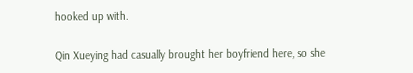hooked up with.

Qin Xueying had casually brought her boyfriend here, so she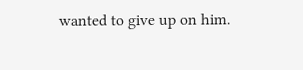wanted to give up on him.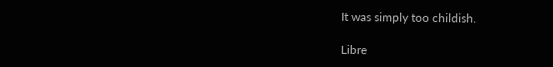It was simply too childish.

Libre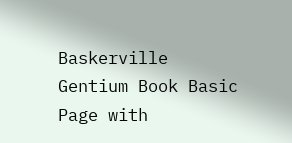Baskerville
Gentium Book Basic
Page with